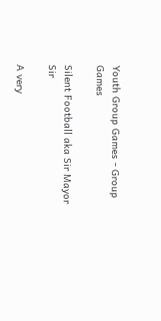Youth Group Games - Group Games

Silent Football aka Sir Mayor Sir

A very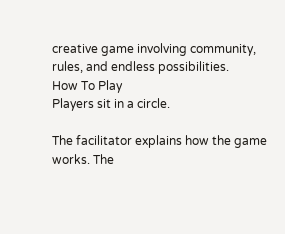creative game involving community, rules, and endless possibilities.
How To Play
Players sit in a circle.

The facilitator explains how the game works. The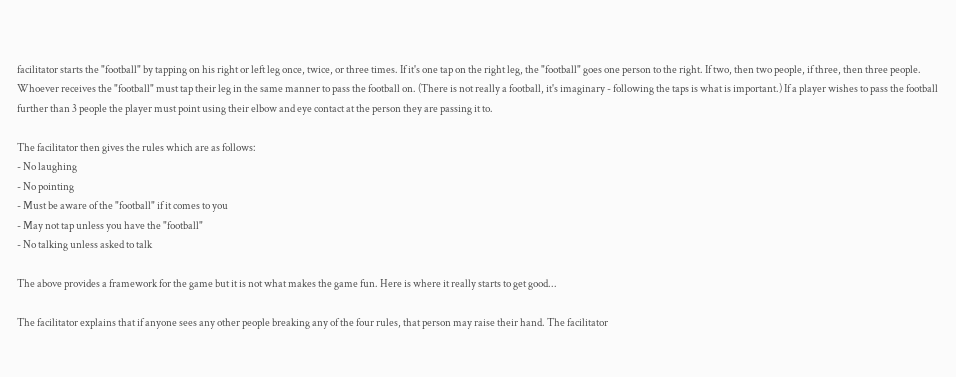facilitator starts the "football" by tapping on his right or left leg once, twice, or three times. If it's one tap on the right leg, the "football" goes one person to the right. If two, then two people, if three, then three people. Whoever receives the "football" must tap their leg in the same manner to pass the football on. (There is not really a football, it's imaginary - following the taps is what is important.) If a player wishes to pass the football further than 3 people the player must point using their elbow and eye contact at the person they are passing it to.

The facilitator then gives the rules which are as follows:
- No laughing
- No pointing
- Must be aware of the "football" if it comes to you
- May not tap unless you have the "football"
- No talking unless asked to talk

The above provides a framework for the game but it is not what makes the game fun. Here is where it really starts to get good...

The facilitator explains that if anyone sees any other people breaking any of the four rules, that person may raise their hand. The facilitator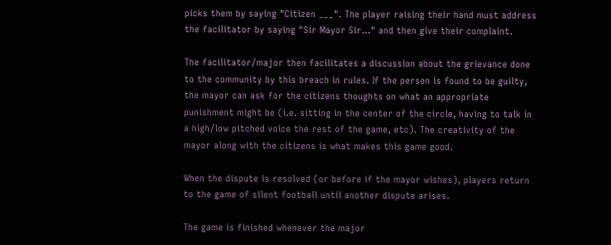picks them by saying "Citizen ___". The player raising their hand must address the facilitator by saying "Sir Mayor Sir..." and then give their complaint.

The facilitator/major then facilitates a discussion about the grievance done to the community by this breach in rules. If the person is found to be guilty, the mayor can ask for the citizens thoughts on what an appropriate punishment might be (i.e. sitting in the center of the circle, having to talk in a high/low pitched voice the rest of the game, etc). The creativity of the mayor along with the citizens is what makes this game good.

When the dispute is resolved (or before if the mayor wishes), players return to the game of silent football until another dispute arises.

The game is finished whenever the major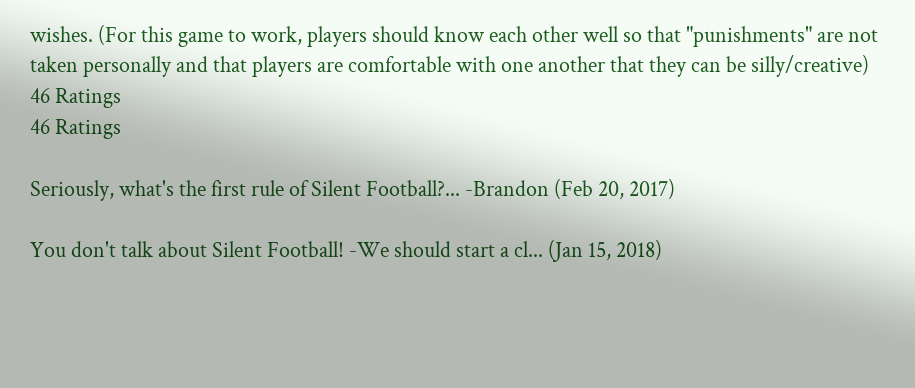wishes. (For this game to work, players should know each other well so that "punishments" are not taken personally and that players are comfortable with one another that they can be silly/creative)
46 Ratings
46 Ratings

Seriously, what's the first rule of Silent Football?... -Brandon (Feb 20, 2017)

You don't talk about Silent Football! -We should start a cl... (Jan 15, 2018)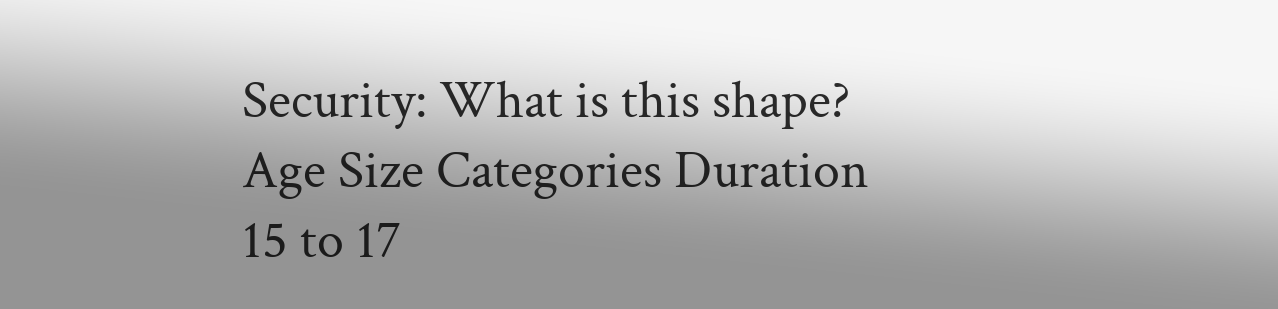Security: What is this shape?
Age Size Categories Duration
15 to 17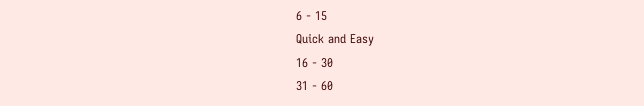6 - 15
Quick and Easy
16 - 30
31 - 60